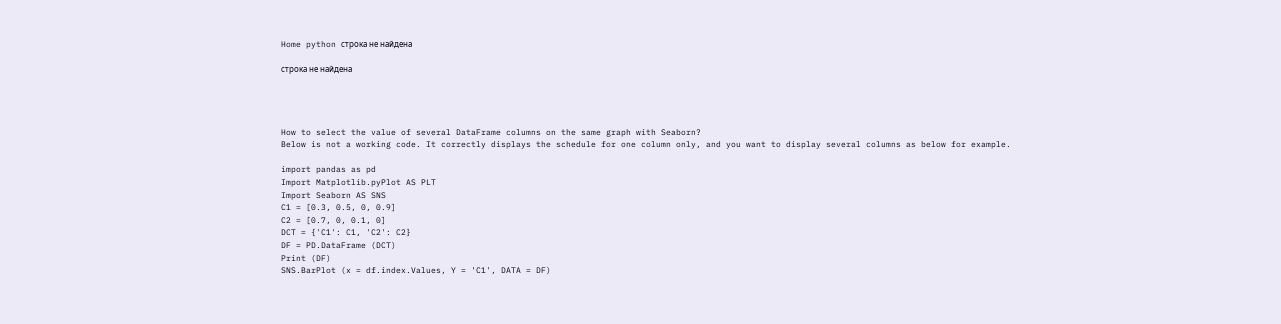Home python строка не найдена

строка не найдена




How to select the value of several DataFrame columns on the same graph with Seaborn?
Below is not a working code. It correctly displays the schedule for one column only, and you want to display several columns as below for example.

import pandas as pd
Import Matplotlib.pyPlot AS PLT
Import Seaborn AS SNS
C1 = [0.3, 0.5, 0, 0.9]
C2 = [0.7, 0, 0.1, 0]
DCT = {'C1': C1, 'C2': C2}
DF = PD.DataFrame (DCT)
Print (DF)
SNS.BarPlot (x = df.index.Values, Y = 'C1', DATA = DF)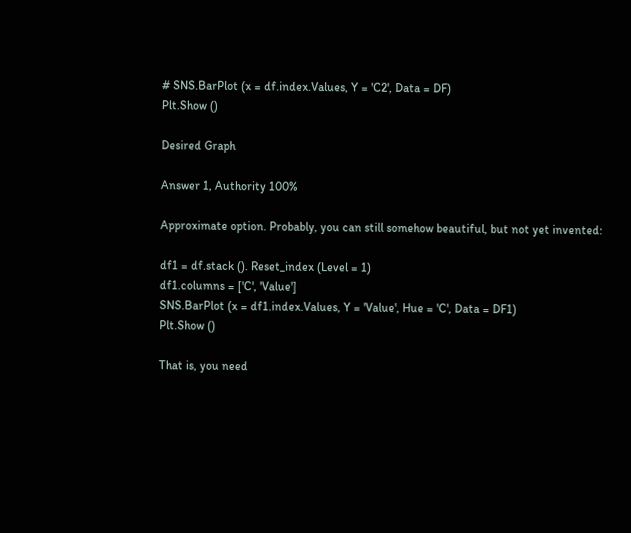# SNS.BarPlot (x = df.index.Values, Y = 'C2', Data = DF)
Plt.Show ()

Desired Graph

Answer 1, Authority 100%

Approximate option. Probably, you can still somehow beautiful, but not yet invented:

df1 = df.stack (). Reset_index (Level = 1)
df1.columns = ['C', 'Value']
SNS.BarPlot (x = df1.index.Values, Y = 'Value', Hue = 'C', Data = DF1)
Plt.Show ()

That is, you need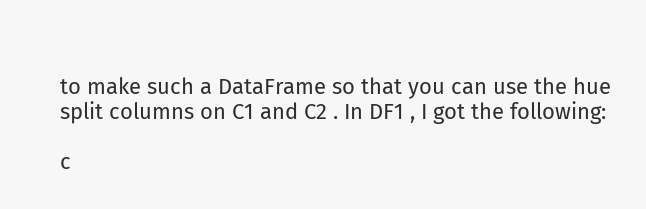to make such a DataFrame so that you can use the hue split columns on C1 and C2 . In DF1 , I got the following:

c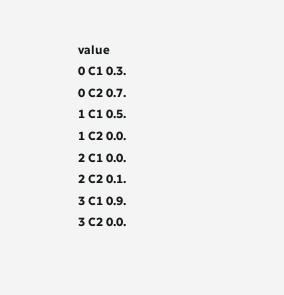value
0 C1 0.3.
0 C2 0.7.
1 C1 0.5.
1 C2 0.0.
2 C1 0.0.
2 C2 0.1.
3 C1 0.9.
3 C2 0.0.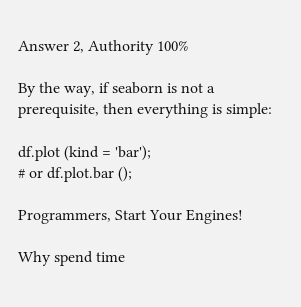Answer 2, Authority 100%

By the way, if seaborn is not a prerequisite, then everything is simple:

df.plot (kind = 'bar');
# or df.plot.bar ();

Programmers, Start Your Engines!

Why spend time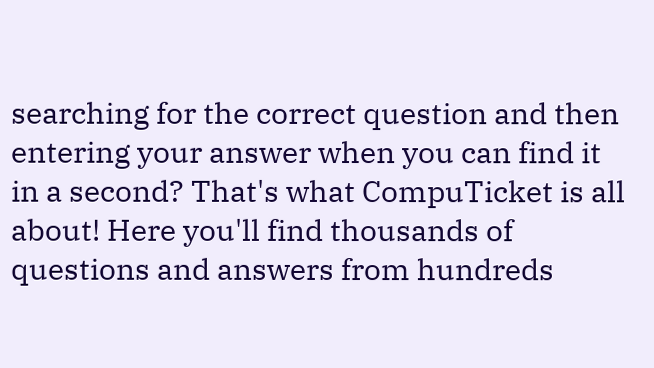searching for the correct question and then entering your answer when you can find it in a second? That's what CompuTicket is all about! Here you'll find thousands of questions and answers from hundreds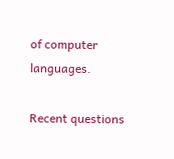of computer languages.

Recent questions